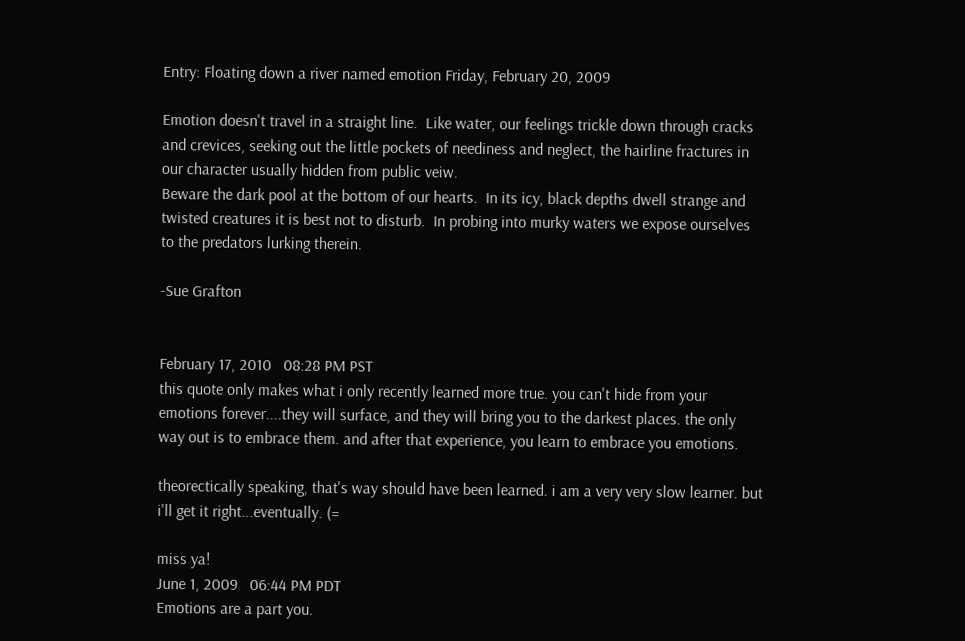Entry: Floating down a river named emotion Friday, February 20, 2009

Emotion doesn't travel in a straight line.  Like water, our feelings trickle down through cracks and crevices, seeking out the little pockets of neediness and neglect, the hairline fractures in our character usually hidden from public veiw.
Beware the dark pool at the bottom of our hearts.  In its icy, black depths dwell strange and twisted creatures it is best not to disturb.  In probing into murky waters we expose ourselves to the predators lurking therein.

-Sue Grafton


February 17, 2010   08:28 PM PST
this quote only makes what i only recently learned more true. you can't hide from your emotions forever....they will surface, and they will bring you to the darkest places. the only way out is to embrace them. and after that experience, you learn to embrace you emotions.

theorectically speaking, that's way should have been learned. i am a very very slow learner. but i'll get it right...eventually. (=

miss ya!
June 1, 2009   06:44 PM PDT
Emotions are a part you.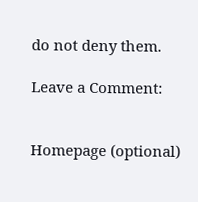do not deny them.

Leave a Comment:


Homepage (optional)